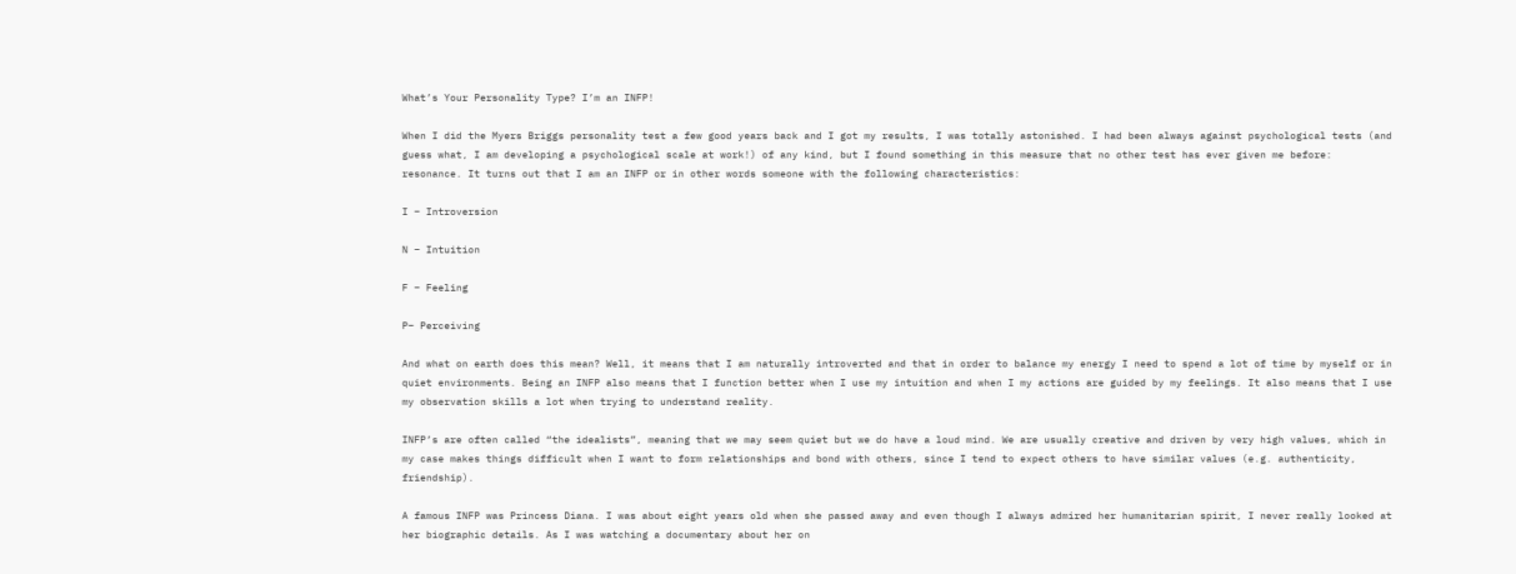What’s Your Personality Type? I’m an INFP!

When I did the Myers Briggs personality test a few good years back and I got my results, I was totally astonished. I had been always against psychological tests (and guess what, I am developing a psychological scale at work!) of any kind, but I found something in this measure that no other test has ever given me before: resonance. It turns out that I am an INFP or in other words someone with the following characteristics:

I – Introversion

N – Intuition

F – Feeling

P– Perceiving

And what on earth does this mean? Well, it means that I am naturally introverted and that in order to balance my energy I need to spend a lot of time by myself or in quiet environments. Being an INFP also means that I function better when I use my intuition and when I my actions are guided by my feelings. It also means that I use my observation skills a lot when trying to understand reality.

INFP’s are often called “the idealists”, meaning that we may seem quiet but we do have a loud mind. We are usually creative and driven by very high values, which in my case makes things difficult when I want to form relationships and bond with others, since I tend to expect others to have similar values (e.g. authenticity, friendship).

A famous INFP was Princess Diana. I was about eight years old when she passed away and even though I always admired her humanitarian spirit, I never really looked at her biographic details. As I was watching a documentary about her on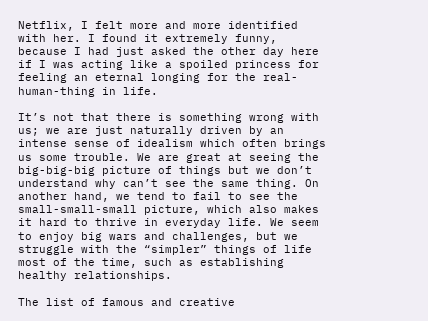Netflix, I felt more and more identified with her. I found it extremely funny, because I had just asked the other day here if I was acting like a spoiled princess for feeling an eternal longing for the real-human-thing in life.

It’s not that there is something wrong with us; we are just naturally driven by an intense sense of idealism which often brings us some trouble. We are great at seeing the big-big-big picture of things but we don’t understand why can’t see the same thing. On another hand, we tend to fail to see the small-small-small picture, which also makes it hard to thrive in everyday life. We seem to enjoy big wars and challenges, but we struggle with the “simpler” things of life most of the time, such as establishing healthy relationships.

The list of famous and creative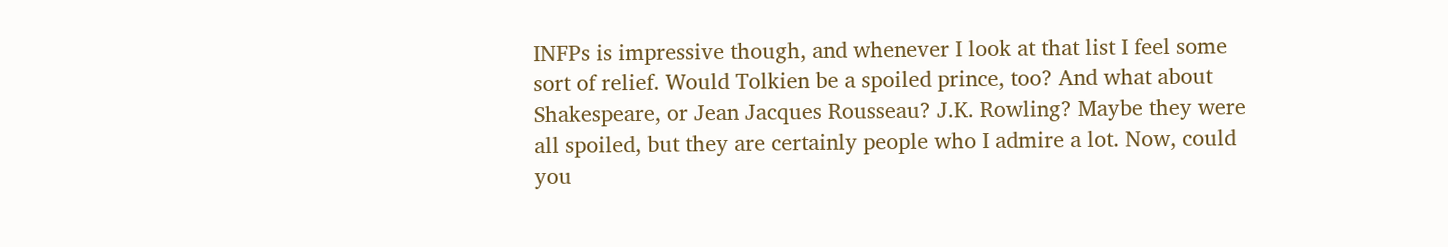INFPs is impressive though, and whenever I look at that list I feel some sort of relief. Would Tolkien be a spoiled prince, too? And what about Shakespeare, or Jean Jacques Rousseau? J.K. Rowling? Maybe they were all spoiled, but they are certainly people who I admire a lot. Now, could you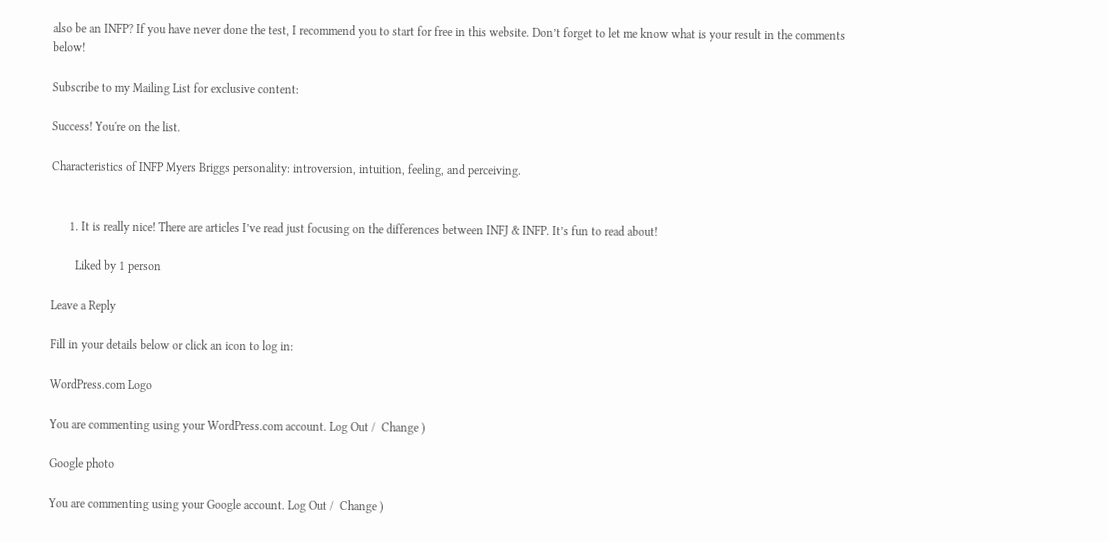also be an INFP? If you have never done the test, I recommend you to start for free in this website. Don’t forget to let me know what is your result in the comments below!

Subscribe to my Mailing List for exclusive content:

Success! You're on the list.

Characteristics of INFP Myers Briggs personality: introversion, intuition, feeling, and perceiving.


      1. It is really nice! There are articles I’ve read just focusing on the differences between INFJ & INFP. It’s fun to read about!

        Liked by 1 person

Leave a Reply

Fill in your details below or click an icon to log in:

WordPress.com Logo

You are commenting using your WordPress.com account. Log Out /  Change )

Google photo

You are commenting using your Google account. Log Out /  Change )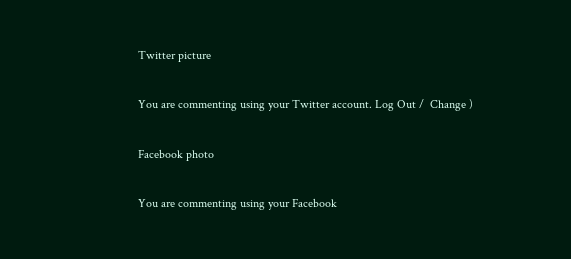Twitter picture

You are commenting using your Twitter account. Log Out /  Change )

Facebook photo

You are commenting using your Facebook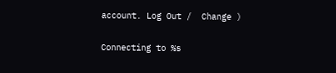account. Log Out /  Change )

Connecting to %s